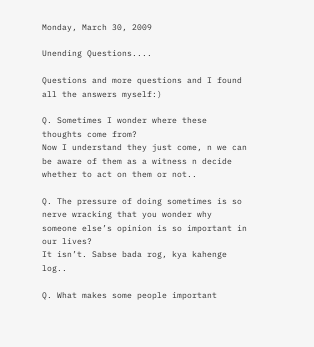Monday, March 30, 2009

Unending Questions....

Questions and more questions and I found all the answers myself:)

Q. Sometimes I wonder where these thoughts come from?
Now I understand they just come, n we can be aware of them as a witness n decide whether to act on them or not..

Q. The pressure of doing sometimes is so nerve wracking that you wonder why someone else’s opinion is so important in our lives?
It isn’t. Sabse bada rog, kya kahenge log..

Q. What makes some people important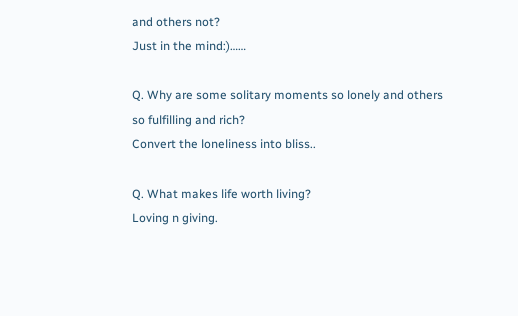and others not?
Just in the mind:)……

Q. Why are some solitary moments so lonely and others so fulfilling and rich?
Convert the loneliness into bliss..

Q. What makes life worth living?
Loving n giving.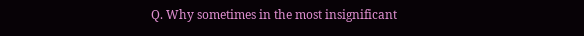Q. Why sometimes in the most insignificant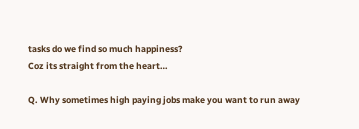tasks do we find so much happiness?
Coz its straight from the heart…

Q. Why sometimes high paying jobs make you want to run away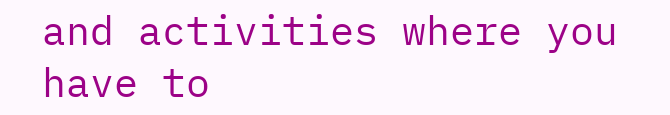and activities where you have to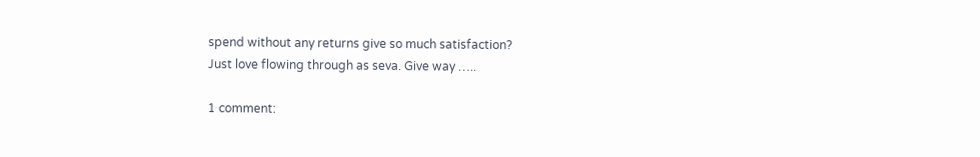spend without any returns give so much satisfaction?
Just love flowing through as seva. Give way …..

1 comment: